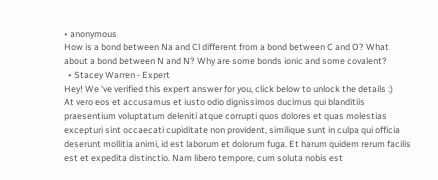• anonymous
How is a bond between Na and Cl different from a bond between C and O? What about a bond between N and N? Why are some bonds ionic and some covalent?
  • Stacey Warren - Expert
Hey! We 've verified this expert answer for you, click below to unlock the details :)
At vero eos et accusamus et iusto odio dignissimos ducimus qui blanditiis praesentium voluptatum deleniti atque corrupti quos dolores et quas molestias excepturi sint occaecati cupiditate non provident, similique sunt in culpa qui officia deserunt mollitia animi, id est laborum et dolorum fuga. Et harum quidem rerum facilis est et expedita distinctio. Nam libero tempore, cum soluta nobis est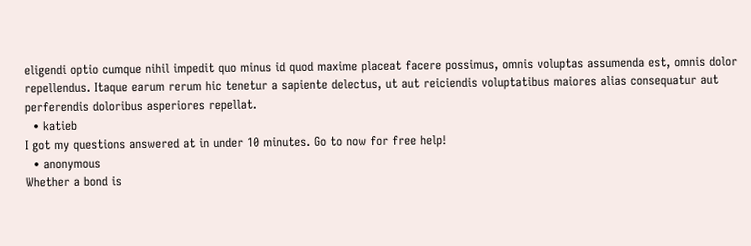eligendi optio cumque nihil impedit quo minus id quod maxime placeat facere possimus, omnis voluptas assumenda est, omnis dolor repellendus. Itaque earum rerum hic tenetur a sapiente delectus, ut aut reiciendis voluptatibus maiores alias consequatur aut perferendis doloribus asperiores repellat.
  • katieb
I got my questions answered at in under 10 minutes. Go to now for free help!
  • anonymous
Whether a bond is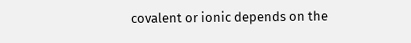covalent or ionic depends on the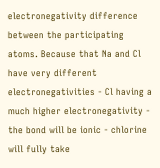electronegativity difference between the participating atoms. Because that Na and Cl have very different electronegativities - Cl having a much higher electronegativity - the bond will be ionic - chlorine will fully take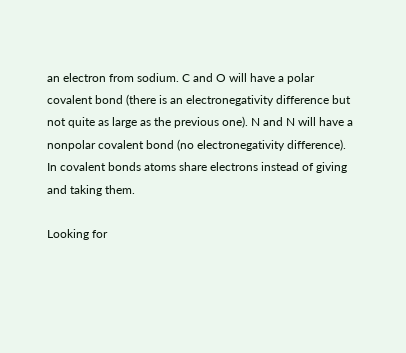an electron from sodium. C and O will have a polar covalent bond (there is an electronegativity difference but not quite as large as the previous one). N and N will have a nonpolar covalent bond (no electronegativity difference). In covalent bonds atoms share electrons instead of giving and taking them.

Looking for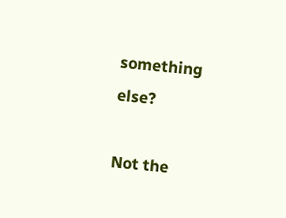something else?

Not the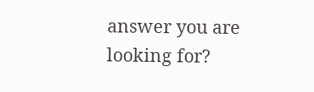answer you are looking for?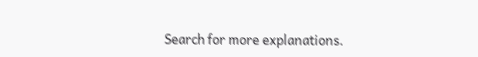Search for more explanations.